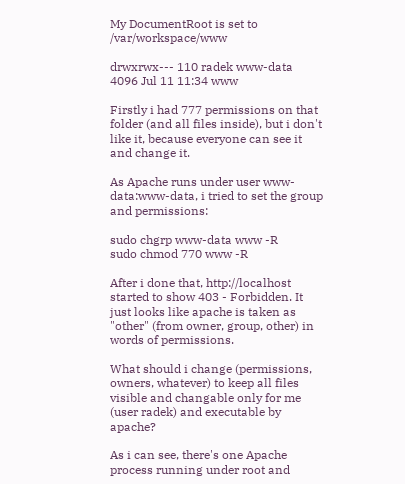My DocumentRoot is set to /var/workspace/www

drwxrwx--- 110 radek www-data 4096 Jul 11 11:34 www

Firstly i had 777 permissions on that folder (and all files inside), but i don't like it, because everyone can see it and change it.

As Apache runs under user www-data:www-data, i tried to set the group and permissions:

sudo chgrp www-data www -R
sudo chmod 770 www -R

After i done that, http://localhost started to show 403 - Forbidden. It just looks like apache is taken as "other" (from owner, group, other) in words of permissions.

What should i change (permissions, owners, whatever) to keep all files visible and changable only for me (user radek) and executable by apache?

As i can see, there's one Apache process running under root and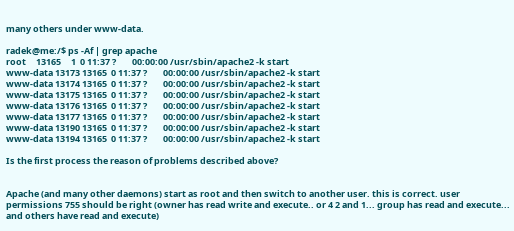many others under www-data.

radek@me:/$ ps -Af | grep apache
root     13165     1  0 11:37 ?        00:00:00 /usr/sbin/apache2 -k start
www-data 13173 13165  0 11:37 ?        00:00:00 /usr/sbin/apache2 -k start
www-data 13174 13165  0 11:37 ?        00:00:00 /usr/sbin/apache2 -k start
www-data 13175 13165  0 11:37 ?        00:00:00 /usr/sbin/apache2 -k start
www-data 13176 13165  0 11:37 ?        00:00:00 /usr/sbin/apache2 -k start
www-data 13177 13165  0 11:37 ?        00:00:00 /usr/sbin/apache2 -k start
www-data 13190 13165  0 11:37 ?        00:00:00 /usr/sbin/apache2 -k start
www-data 13194 13165  0 11:37 ?        00:00:00 /usr/sbin/apache2 -k start

Is the first process the reason of problems described above?


Apache (and many other daemons) start as root and then switch to another user. this is correct. user permissions 755 should be right (owner has read write and execute.. or 4 2 and 1... group has read and execute... and others have read and execute)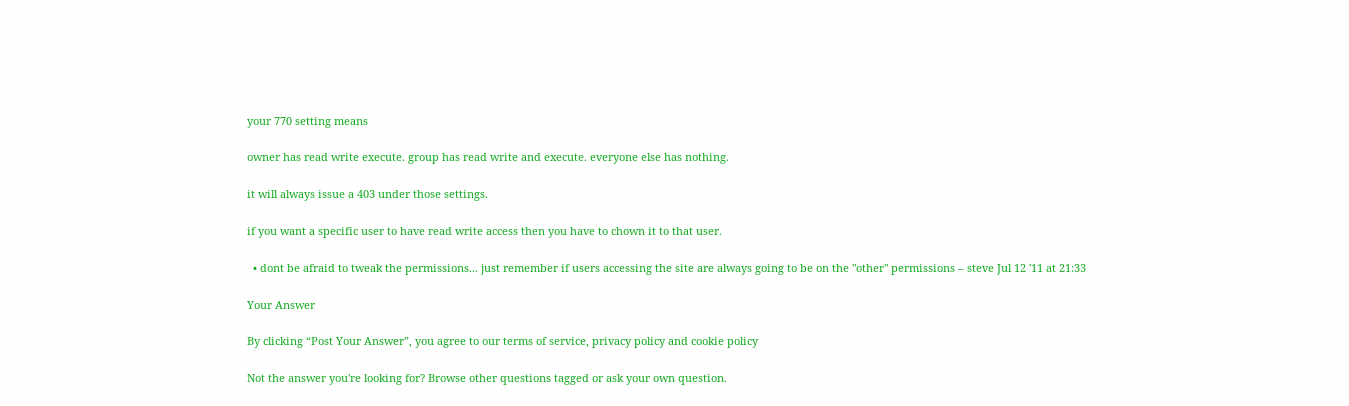your 770 setting means

owner has read write execute. group has read write and execute. everyone else has nothing.

it will always issue a 403 under those settings.

if you want a specific user to have read write access then you have to chown it to that user.

  • dont be afraid to tweak the permissions... just remember if users accessing the site are always going to be on the "other" permissions – steve Jul 12 '11 at 21:33

Your Answer

By clicking “Post Your Answer”, you agree to our terms of service, privacy policy and cookie policy

Not the answer you're looking for? Browse other questions tagged or ask your own question.